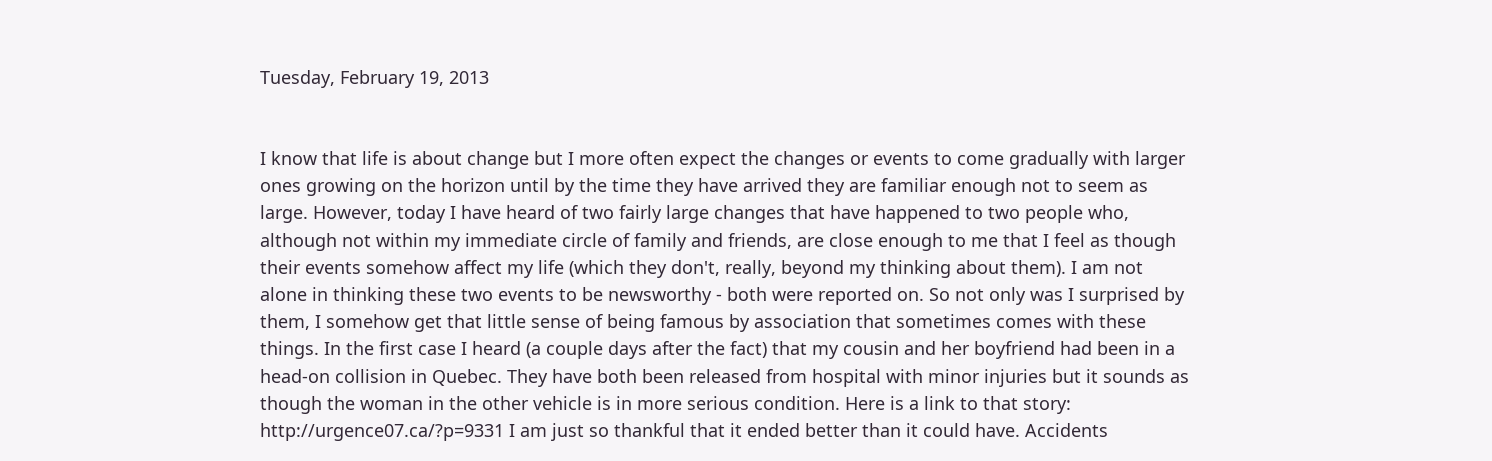Tuesday, February 19, 2013


I know that life is about change but I more often expect the changes or events to come gradually with larger ones growing on the horizon until by the time they have arrived they are familiar enough not to seem as large. However, today I have heard of two fairly large changes that have happened to two people who, although not within my immediate circle of family and friends, are close enough to me that I feel as though their events somehow affect my life (which they don't, really, beyond my thinking about them). I am not alone in thinking these two events to be newsworthy - both were reported on. So not only was I surprised by them, I somehow get that little sense of being famous by association that sometimes comes with these things. In the first case I heard (a couple days after the fact) that my cousin and her boyfriend had been in a head-on collision in Quebec. They have both been released from hospital with minor injuries but it sounds as though the woman in the other vehicle is in more serious condition. Here is a link to that story: http://urgence07.ca/?p=9331 I am just so thankful that it ended better than it could have. Accidents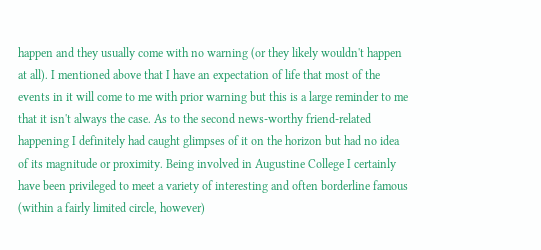happen and they usually come with no warning (or they likely wouldn't happen at all). I mentioned above that I have an expectation of life that most of the events in it will come to me with prior warning but this is a large reminder to me that it isn't always the case. As to the second news-worthy friend-related happening I definitely had caught glimpses of it on the horizon but had no idea of its magnitude or proximity. Being involved in Augustine College I certainly have been privileged to meet a variety of interesting and often borderline famous (within a fairly limited circle, however)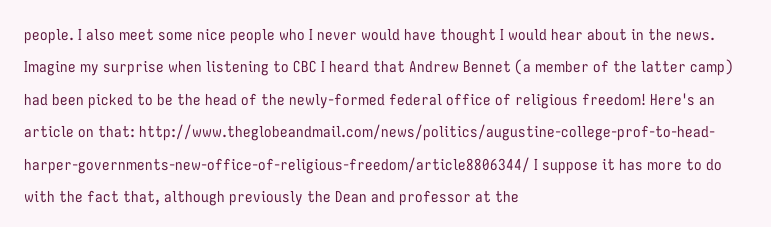people. I also meet some nice people who I never would have thought I would hear about in the news. Imagine my surprise when listening to CBC I heard that Andrew Bennet (a member of the latter camp) had been picked to be the head of the newly-formed federal office of religious freedom! Here's an article on that: http://www.theglobeandmail.com/news/politics/augustine-college-prof-to-head-harper-governments-new-office-of-religious-freedom/article8806344/ I suppose it has more to do with the fact that, although previously the Dean and professor at the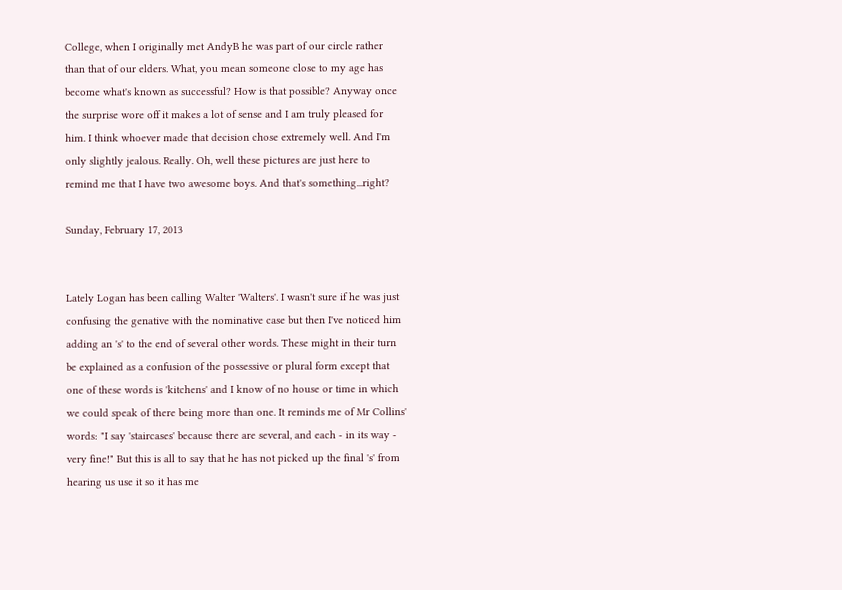College, when I originally met AndyB he was part of our circle rather than that of our elders. What, you mean someone close to my age has become what's known as successful? How is that possible? Anyway once the surprise wore off it makes a lot of sense and I am truly pleased for him. I think whoever made that decision chose extremely well. And I'm only slightly jealous. Really. Oh, well these pictures are just here to remind me that I have two awesome boys. And that's something...right?

Sunday, February 17, 2013


Lately Logan has been calling Walter 'Walters'. I wasn't sure if he was just confusing the genative with the nominative case but then I've noticed him adding an 's' to the end of several other words. These might in their turn be explained as a confusion of the possessive or plural form except that one of these words is 'kitchens' and I know of no house or time in which we could speak of there being more than one. It reminds me of Mr Collins' words: "I say 'staircases' because there are several, and each - in its way - very fine!" But this is all to say that he has not picked up the final 's' from hearing us use it so it has me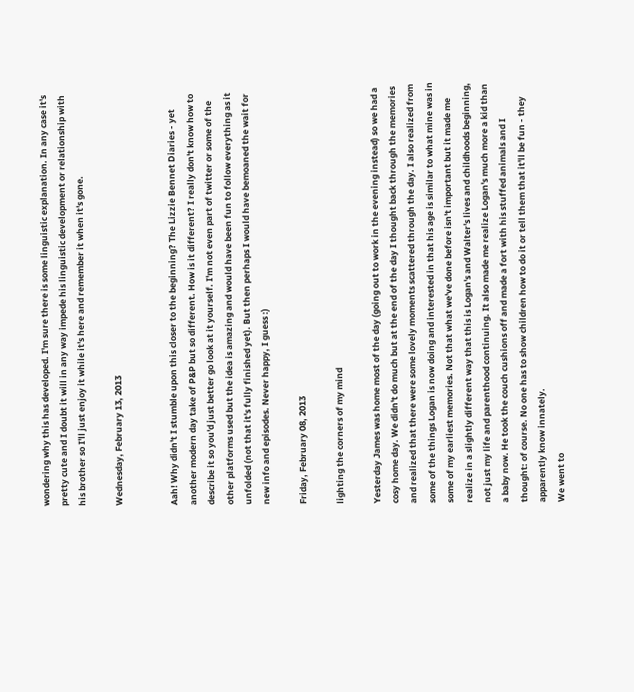wondering why this has developed. I'm sure there is some linguistic explanation. In any case it's pretty cute and I doubt it will in any way impede his linguistic development or relationship with his brother so I'll just enjoy it while it's here and remember it when it's gone.

Wednesday, February 13, 2013


Aah! Why didn't I stumble upon this closer to the beginning? The Lizzie Bennet Diaries - yet another modern day take of P&P but so different. How is it different? I really don't know how to describe it so you'd just better go look at it yourself. I'm not even part of twitter or some of the other platforms used but the idea is amazing and would have been fun to follow everything as it unfolded (not that it's fully finished yet). But then perhaps I would have bemoaned the wait for new info and episodes. Never happy, I guess :)

Friday, February 08, 2013

lighting the corners of my mind

Yesterday James was home most of the day (going out to work in the evening instead) so we had a cosy home day. We didn't do much but at the end of the day I thought back through the memories and realized that there were some lovely moments scattered through the day. I also realized from some of the things Logan is now doing and interested in that his age is similar to what mine was in some of my earliest memories. Not that what we've done before isn't important but it made me realize in a slightly different way that this is Logan's and Walter's lives and childhoods beginning, not just my life and parenthood continuing. It also made me realize Logan's much more a kid than a baby now. He took the couch cushions off and made a fort with his stuffed animals and I thought: of course. No one has to show children how to do it or tell them that it'll be fun - they apparently know innately.
We went to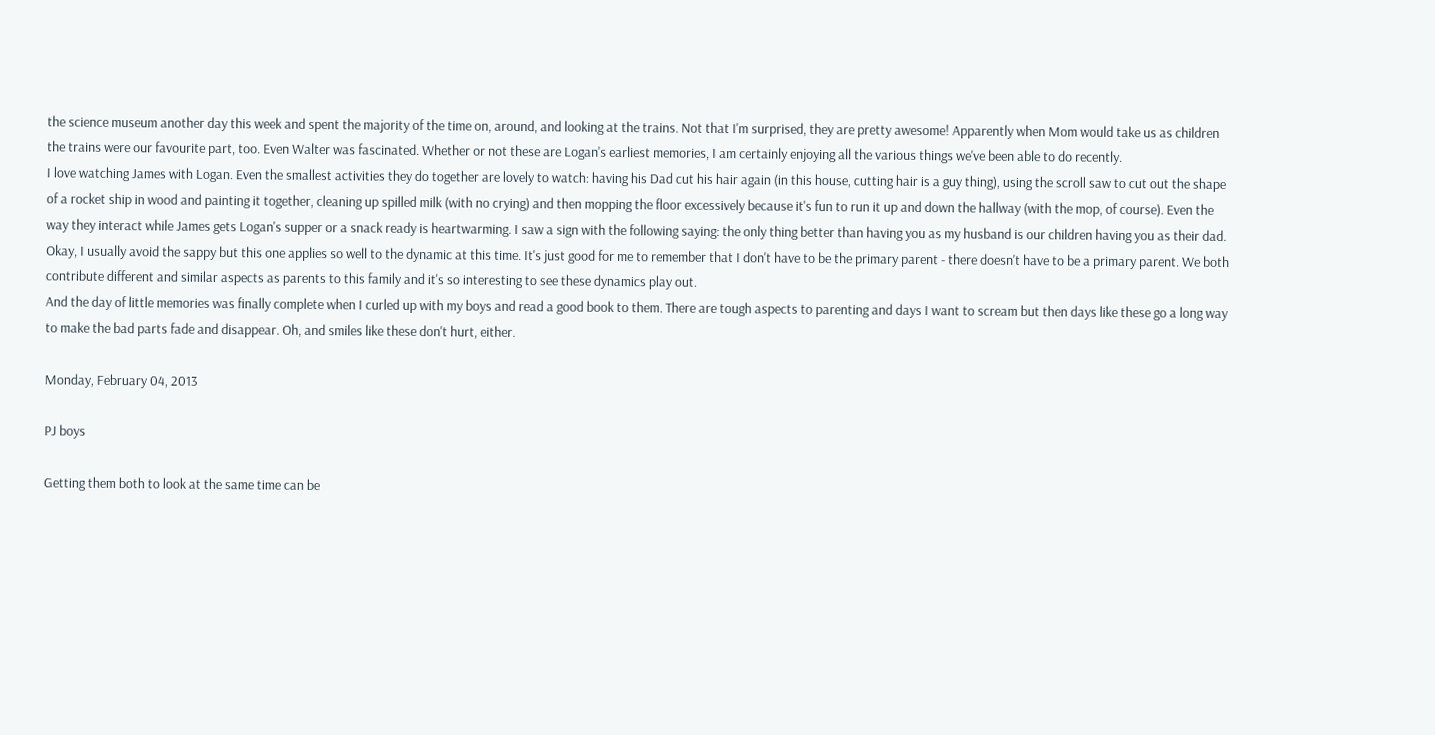the science museum another day this week and spent the majority of the time on, around, and looking at the trains. Not that I'm surprised, they are pretty awesome! Apparently when Mom would take us as children the trains were our favourite part, too. Even Walter was fascinated. Whether or not these are Logan's earliest memories, I am certainly enjoying all the various things we've been able to do recently.
I love watching James with Logan. Even the smallest activities they do together are lovely to watch: having his Dad cut his hair again (in this house, cutting hair is a guy thing), using the scroll saw to cut out the shape of a rocket ship in wood and painting it together, cleaning up spilled milk (with no crying) and then mopping the floor excessively because it's fun to run it up and down the hallway (with the mop, of course). Even the way they interact while James gets Logan's supper or a snack ready is heartwarming. I saw a sign with the following saying: the only thing better than having you as my husband is our children having you as their dad. Okay, I usually avoid the sappy but this one applies so well to the dynamic at this time. It's just good for me to remember that I don't have to be the primary parent - there doesn't have to be a primary parent. We both contribute different and similar aspects as parents to this family and it's so interesting to see these dynamics play out.
And the day of little memories was finally complete when I curled up with my boys and read a good book to them. There are tough aspects to parenting and days I want to scream but then days like these go a long way to make the bad parts fade and disappear. Oh, and smiles like these don't hurt, either.

Monday, February 04, 2013

PJ boys

Getting them both to look at the same time can be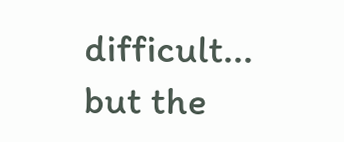difficult...
but the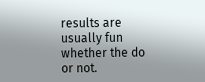results are usually fun whether the do or not.